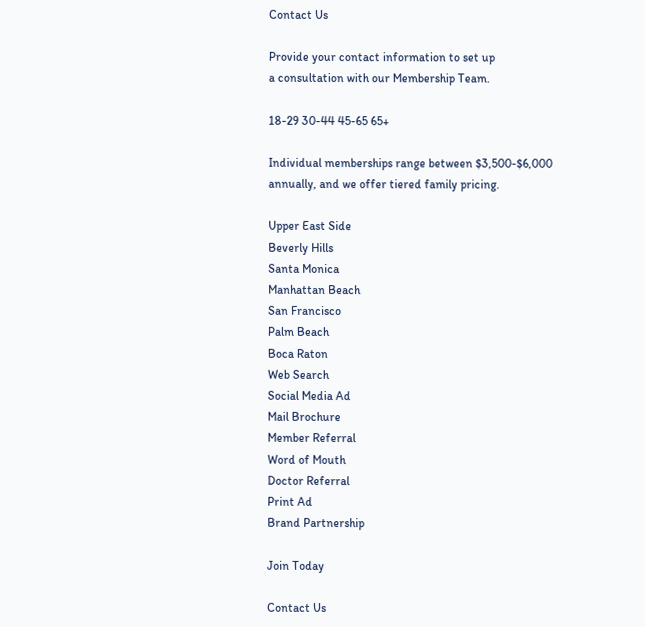Contact Us

Provide your contact information to set up
a consultation with our Membership Team.

18-29 30-44 45-65 65+

Individual memberships range between $3,500-$6,000
annually, and we offer tiered family pricing.

Upper East Side
Beverly Hills
Santa Monica
Manhattan Beach
San Francisco
Palm Beach
Boca Raton
Web Search
Social Media Ad
Mail Brochure
Member Referral
Word of Mouth
Doctor Referral
Print Ad
Brand Partnership

Join Today

Contact Us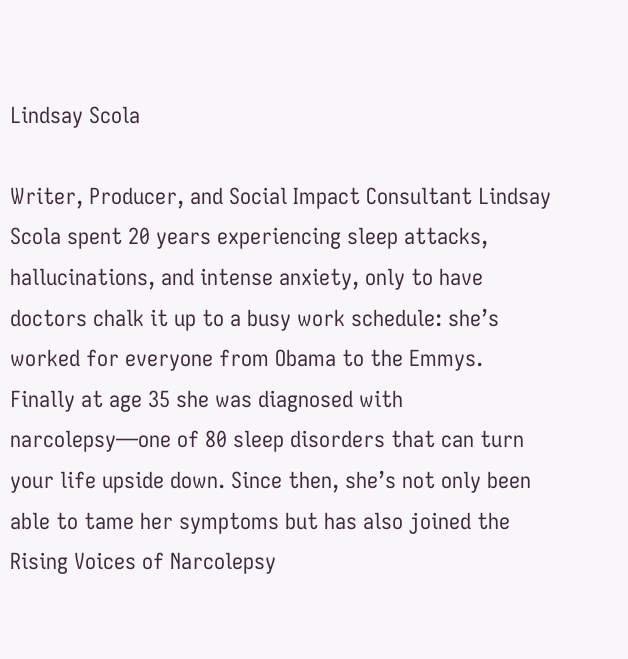Lindsay Scola

Writer, Producer, and Social Impact Consultant Lindsay Scola spent 20 years experiencing sleep attacks, hallucinations, and intense anxiety, only to have doctors chalk it up to a busy work schedule: she’s worked for everyone from Obama to the Emmys. Finally at age 35 she was diagnosed with narcolepsy—one of 80 sleep disorders that can turn your life upside down. Since then, she’s not only been able to tame her symptoms but has also joined the Rising Voices of Narcolepsy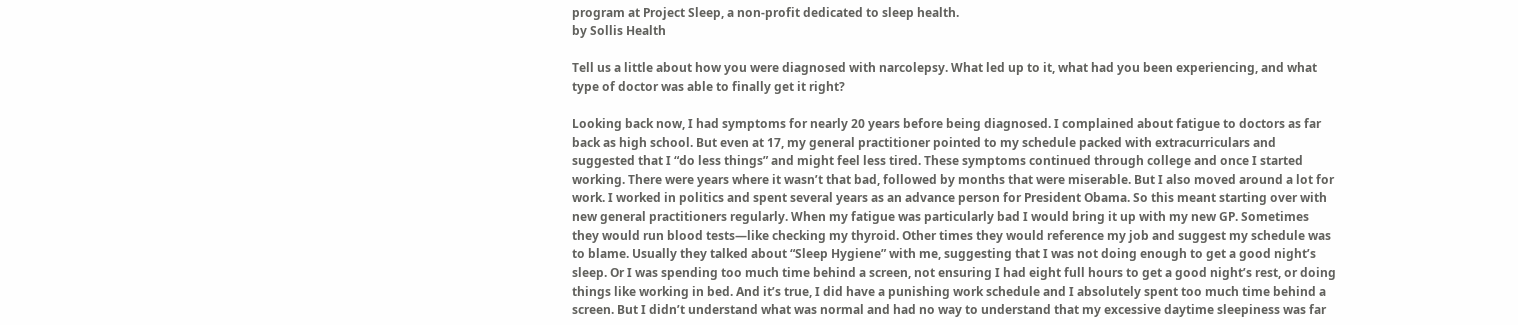program at Project Sleep, a non-profit dedicated to sleep health.
by Sollis Health

Tell us a little about how you were diagnosed with narcolepsy. What led up to it, what had you been experiencing, and what type of doctor was able to finally get it right?

Looking back now, I had symptoms for nearly 20 years before being diagnosed. I complained about fatigue to doctors as far back as high school. But even at 17, my general practitioner pointed to my schedule packed with extracurriculars and suggested that I “do less things” and might feel less tired. These symptoms continued through college and once I started working. There were years where it wasn’t that bad, followed by months that were miserable. But I also moved around a lot for work. I worked in politics and spent several years as an advance person for President Obama. So this meant starting over with new general practitioners regularly. When my fatigue was particularly bad I would bring it up with my new GP. Sometimes they would run blood tests—like checking my thyroid. Other times they would reference my job and suggest my schedule was to blame. Usually they talked about “Sleep Hygiene” with me, suggesting that I was not doing enough to get a good night’s sleep. Or I was spending too much time behind a screen, not ensuring I had eight full hours to get a good night’s rest, or doing things like working in bed. And it’s true, I did have a punishing work schedule and I absolutely spent too much time behind a screen. But I didn’t understand what was normal and had no way to understand that my excessive daytime sleepiness was far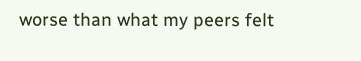worse than what my peers felt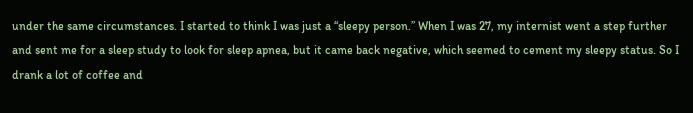under the same circumstances. I started to think I was just a “sleepy person.” When I was 27, my internist went a step further and sent me for a sleep study to look for sleep apnea, but it came back negative, which seemed to cement my sleepy status. So I drank a lot of coffee and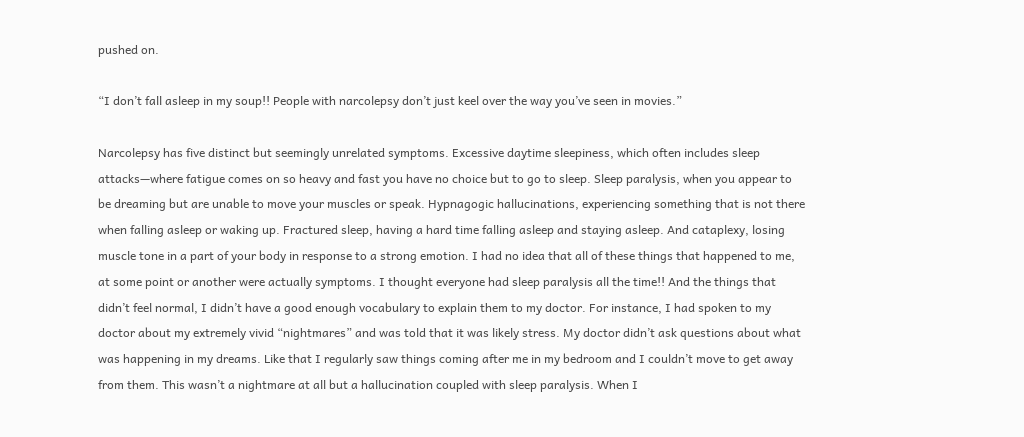pushed on.

“I don’t fall asleep in my soup!! People with narcolepsy don’t just keel over the way you’ve seen in movies.”

Narcolepsy has five distinct but seemingly unrelated symptoms. Excessive daytime sleepiness, which often includes sleep attacks—where fatigue comes on so heavy and fast you have no choice but to go to sleep. Sleep paralysis, when you appear to be dreaming but are unable to move your muscles or speak. Hypnagogic hallucinations, experiencing something that is not there when falling asleep or waking up. Fractured sleep, having a hard time falling asleep and staying asleep. And cataplexy, losing muscle tone in a part of your body in response to a strong emotion. I had no idea that all of these things that happened to me, at some point or another were actually symptoms. I thought everyone had sleep paralysis all the time!! And the things that didn’t feel normal, I didn’t have a good enough vocabulary to explain them to my doctor. For instance, I had spoken to my doctor about my extremely vivid “nightmares” and was told that it was likely stress. My doctor didn’t ask questions about what was happening in my dreams. Like that I regularly saw things coming after me in my bedroom and I couldn’t move to get away from them. This wasn’t a nightmare at all but a hallucination coupled with sleep paralysis. When I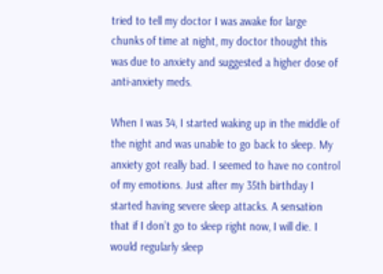tried to tell my doctor I was awake for large chunks of time at night, my doctor thought this was due to anxiety and suggested a higher dose of anti-anxiety meds.

When I was 34, I started waking up in the middle of the night and was unable to go back to sleep. My anxiety got really bad. I seemed to have no control of my emotions. Just after my 35th birthday I started having severe sleep attacks. A sensation that if I don’t go to sleep right now, I will die. I would regularly sleep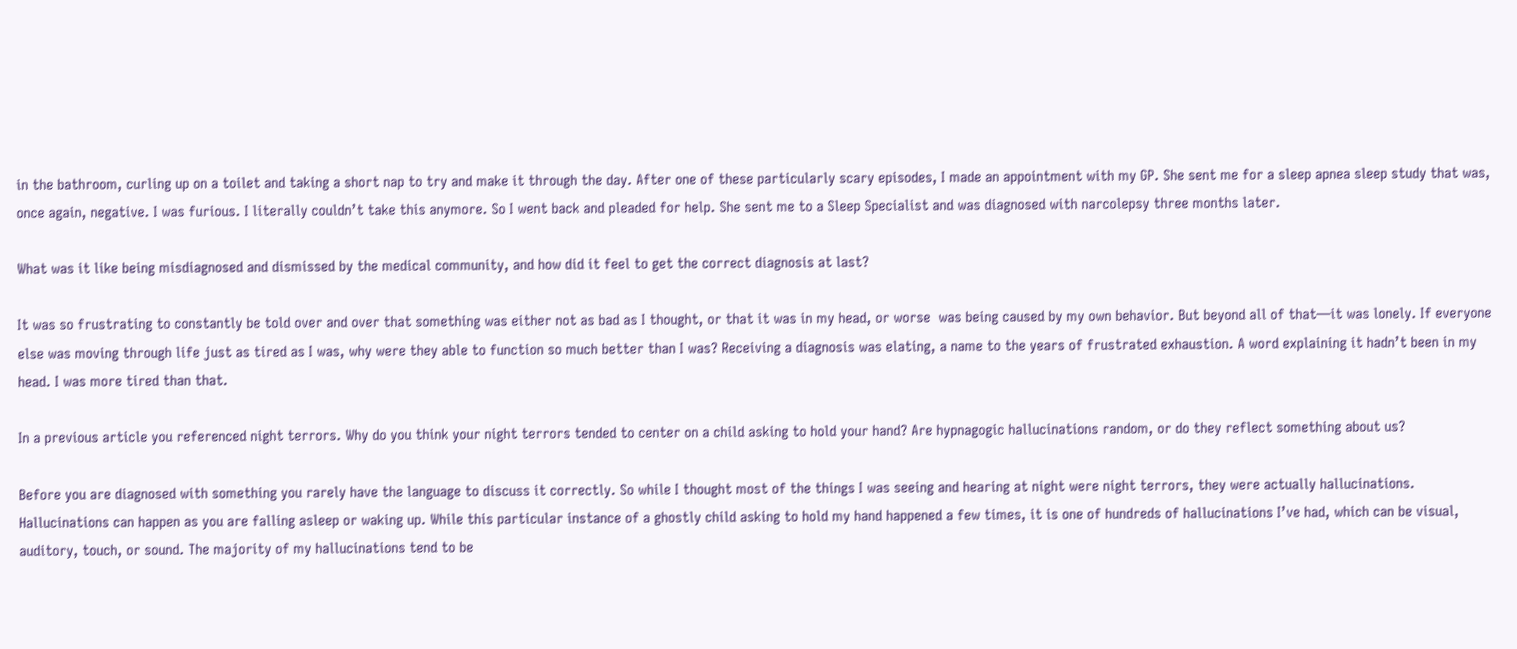in the bathroom, curling up on a toilet and taking a short nap to try and make it through the day. After one of these particularly scary episodes, I made an appointment with my GP. She sent me for a sleep apnea sleep study that was, once again, negative. I was furious. I literally couldn’t take this anymore. So I went back and pleaded for help. She sent me to a Sleep Specialist and was diagnosed with narcolepsy three months later.

What was it like being misdiagnosed and dismissed by the medical community, and how did it feel to get the correct diagnosis at last?

It was so frustrating to constantly be told over and over that something was either not as bad as I thought, or that it was in my head, or worse  was being caused by my own behavior. But beyond all of that—it was lonely. If everyone else was moving through life just as tired as I was, why were they able to function so much better than I was? Receiving a diagnosis was elating, a name to the years of frustrated exhaustion. A word explaining it hadn’t been in my head. I was more tired than that.

In a previous article you referenced night terrors. Why do you think your night terrors tended to center on a child asking to hold your hand? Are hypnagogic hallucinations random, or do they reflect something about us?

Before you are diagnosed with something you rarely have the language to discuss it correctly. So while I thought most of the things I was seeing and hearing at night were night terrors, they were actually hallucinations.  Hallucinations can happen as you are falling asleep or waking up. While this particular instance of a ghostly child asking to hold my hand happened a few times, it is one of hundreds of hallucinations I’ve had, which can be visual, auditory, touch, or sound. The majority of my hallucinations tend to be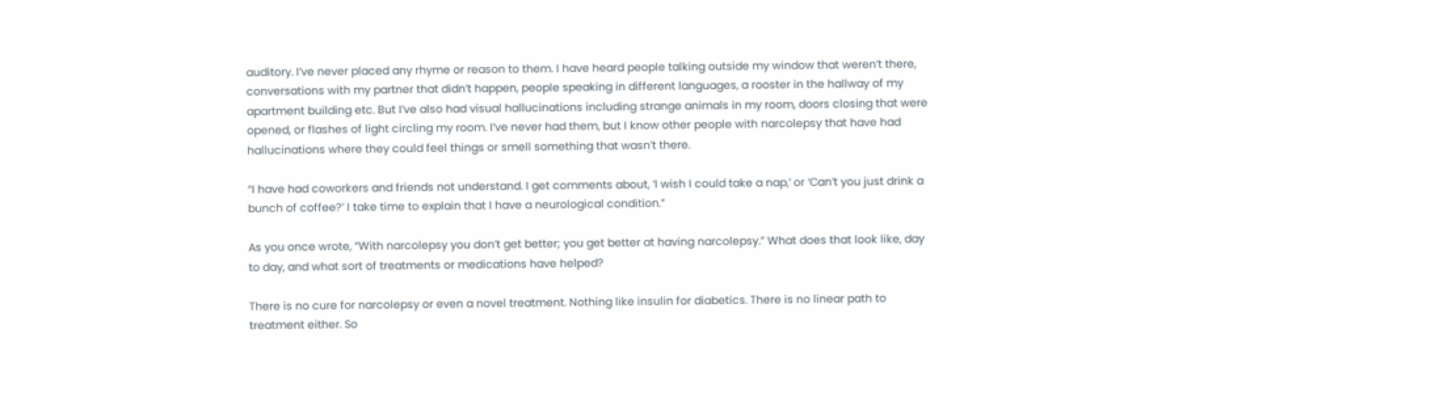auditory. I’ve never placed any rhyme or reason to them. I have heard people talking outside my window that weren’t there, conversations with my partner that didn’t happen, people speaking in different languages, a rooster in the hallway of my apartment building etc. But I’ve also had visual hallucinations including strange animals in my room, doors closing that were opened, or flashes of light circling my room. I’ve never had them, but I know other people with narcolepsy that have had hallucinations where they could feel things or smell something that wasn’t there.

“I have had coworkers and friends not understand. I get comments about, ‘I wish I could take a nap,’ or ‘Can’t you just drink a bunch of coffee?’ I take time to explain that I have a neurological condition.”

As you once wrote, “With narcolepsy you don’t get better; you get better at having narcolepsy.” What does that look like, day to day, and what sort of treatments or medications have helped?

There is no cure for narcolepsy or even a novel treatment. Nothing like insulin for diabetics. There is no linear path to treatment either. So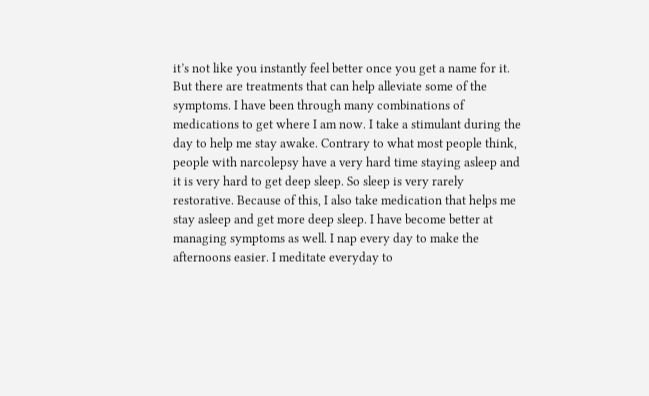it’s not like you instantly feel better once you get a name for it. But there are treatments that can help alleviate some of the symptoms. I have been through many combinations of medications to get where I am now. I take a stimulant during the day to help me stay awake. Contrary to what most people think, people with narcolepsy have a very hard time staying asleep and it is very hard to get deep sleep. So sleep is very rarely restorative. Because of this, I also take medication that helps me stay asleep and get more deep sleep. I have become better at managing symptoms as well. I nap every day to make the afternoons easier. I meditate everyday to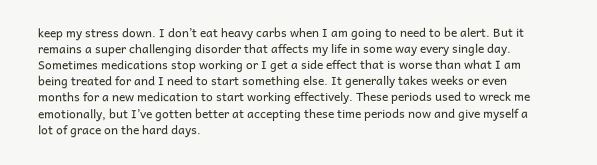keep my stress down. I don’t eat heavy carbs when I am going to need to be alert. But it remains a super challenging disorder that affects my life in some way every single day. Sometimes medications stop working or I get a side effect that is worse than what I am being treated for and I need to start something else. It generally takes weeks or even months for a new medication to start working effectively. These periods used to wreck me emotionally, but I’ve gotten better at accepting these time periods now and give myself a lot of grace on the hard days.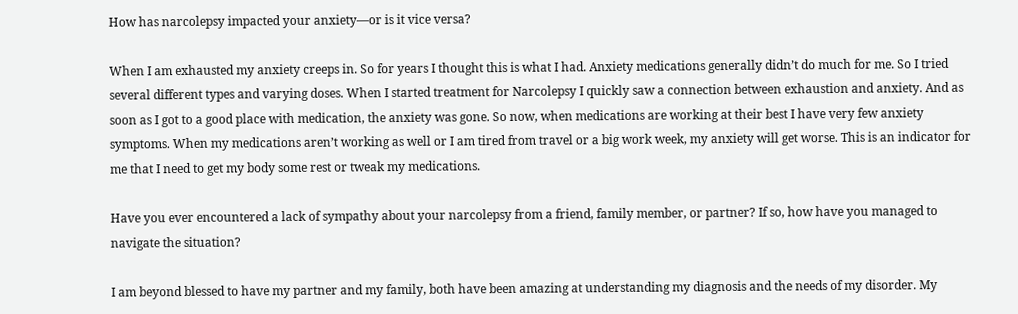How has narcolepsy impacted your anxiety—or is it vice versa?

When I am exhausted my anxiety creeps in. So for years I thought this is what I had. Anxiety medications generally didn’t do much for me. So I tried several different types and varying doses. When I started treatment for Narcolepsy I quickly saw a connection between exhaustion and anxiety. And as soon as I got to a good place with medication, the anxiety was gone. So now, when medications are working at their best I have very few anxiety symptoms. When my medications aren’t working as well or I am tired from travel or a big work week, my anxiety will get worse. This is an indicator for me that I need to get my body some rest or tweak my medications.

Have you ever encountered a lack of sympathy about your narcolepsy from a friend, family member, or partner? If so, how have you managed to navigate the situation?

I am beyond blessed to have my partner and my family, both have been amazing at understanding my diagnosis and the needs of my disorder. My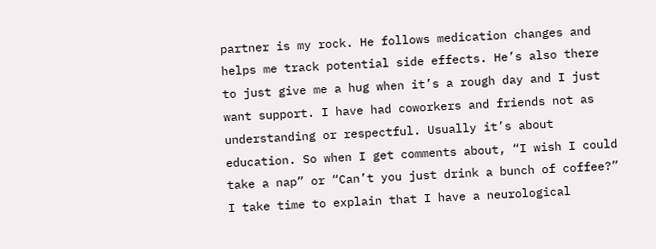partner is my rock. He follows medication changes and helps me track potential side effects. He’s also there to just give me a hug when it’s a rough day and I just want support. I have had coworkers and friends not as understanding or respectful. Usually it’s about education. So when I get comments about, “I wish I could take a nap” or “Can’t you just drink a bunch of coffee?” I take time to explain that I have a neurological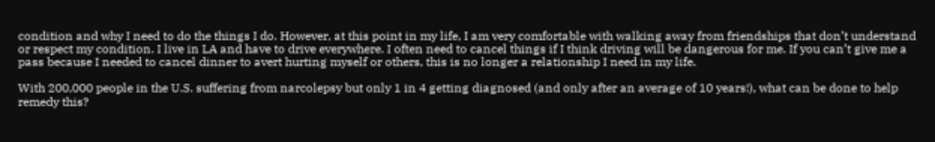condition and why I need to do the things I do. However, at this point in my life, I am very comfortable with walking away from friendships that don’t understand or respect my condition. I live in LA and have to drive everywhere. I often need to cancel things if I think driving will be dangerous for me. If you can’t give me a pass because I needed to cancel dinner to avert hurting myself or others, this is no longer a relationship I need in my life.

With 200,000 people in the U.S. suffering from narcolepsy but only 1 in 4 getting diagnosed (and only after an average of 10 years!), what can be done to help remedy this?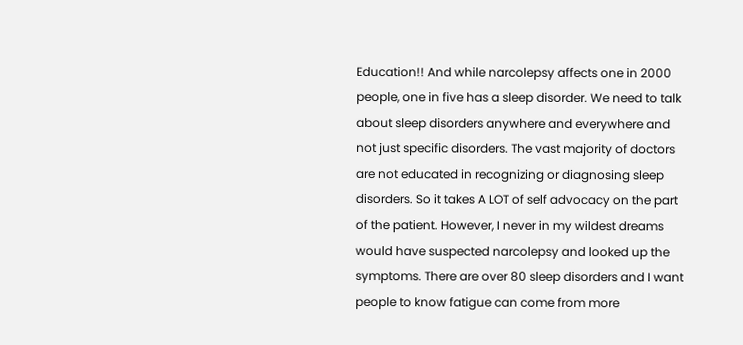Education!! And while narcolepsy affects one in 2000 people, one in five has a sleep disorder. We need to talk about sleep disorders anywhere and everywhere and not just specific disorders. The vast majority of doctors are not educated in recognizing or diagnosing sleep disorders. So it takes A LOT of self advocacy on the part of the patient. However, I never in my wildest dreams would have suspected narcolepsy and looked up the symptoms. There are over 80 sleep disorders and I want people to know fatigue can come from more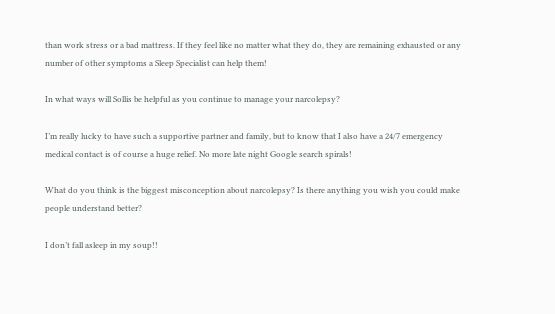than work stress or a bad mattress. If they feel like no matter what they do, they are remaining exhausted or any number of other symptoms a Sleep Specialist can help them!

In what ways will Sollis be helpful as you continue to manage your narcolepsy?

I’m really lucky to have such a supportive partner and family, but to know that I also have a 24/7 emergency medical contact is of course a huge relief. No more late night Google search spirals!

What do you think is the biggest misconception about narcolepsy? Is there anything you wish you could make people understand better?

I don’t fall asleep in my soup!!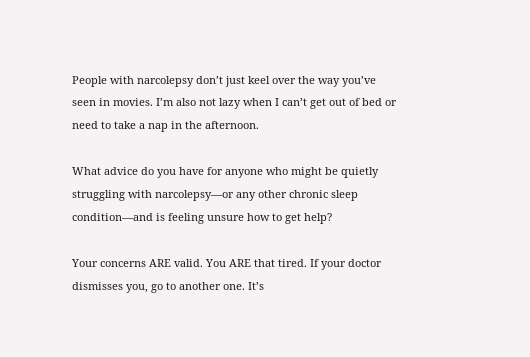People with narcolepsy don’t just keel over the way you’ve seen in movies. I’m also not lazy when I can’t get out of bed or need to take a nap in the afternoon.

What advice do you have for anyone who might be quietly struggling with narcolepsy—or any other chronic sleep condition—and is feeling unsure how to get help?

Your concerns ARE valid. You ARE that tired. If your doctor dismisses you, go to another one. It’s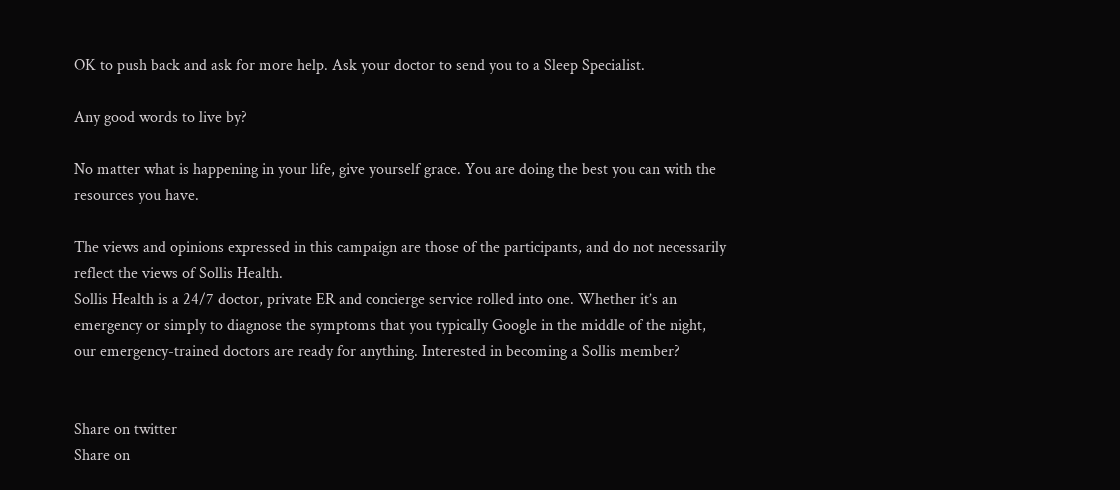OK to push back and ask for more help. Ask your doctor to send you to a Sleep Specialist.

Any good words to live by?

No matter what is happening in your life, give yourself grace. You are doing the best you can with the resources you have.

The views and opinions expressed in this campaign are those of the participants, and do not necessarily reflect the views of Sollis Health.
Sollis Health is a 24/7 doctor, private ER and concierge service rolled into one. Whether it’s an emergency or simply to diagnose the symptoms that you typically Google in the middle of the night, our emergency-trained doctors are ready for anything. Interested in becoming a Sollis member?


Share on twitter
Share on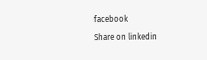facebook
Share on linkedin